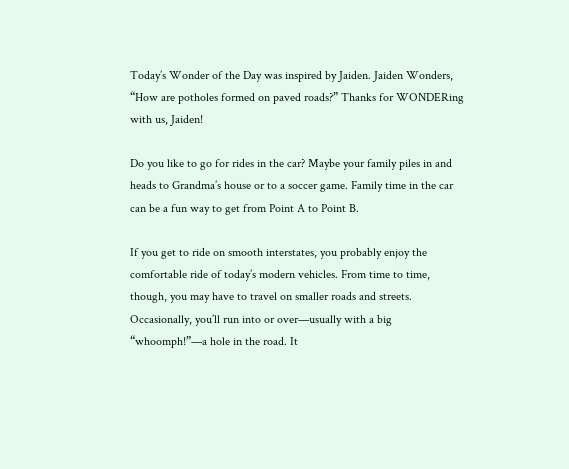Today’s Wonder of the Day was inspired by Jaiden. Jaiden Wonders, “How are potholes formed on paved roads?” Thanks for WONDERing with us, Jaiden!

Do you like to go for rides in the car? Maybe your family piles in and heads to Grandma’s house or to a soccer game. Family time in the car can be a fun way to get from Point A to Point B.

If you get to ride on smooth interstates, you probably enjoy the comfortable ride of today’s modern vehicles. From time to time, though, you may have to travel on smaller roads and streets. Occasionally, you’ll run into or over—usually with a big “whoomph!”—a hole in the road. It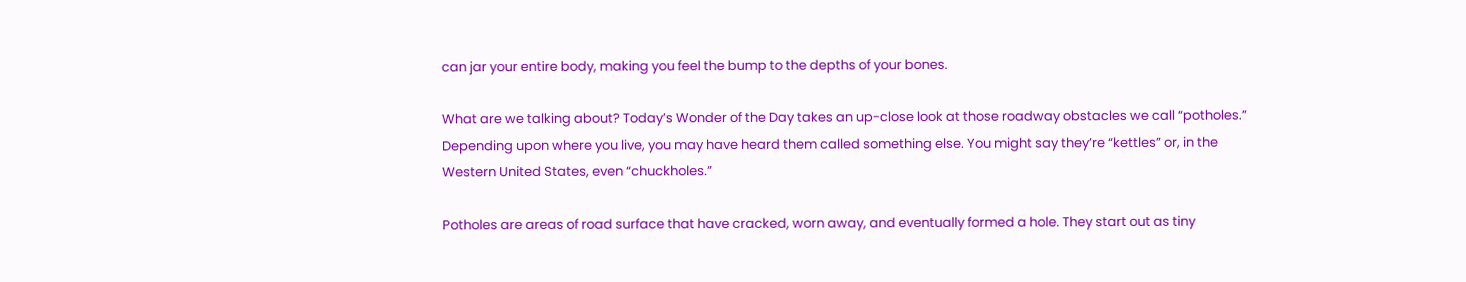can jar your entire body, making you feel the bump to the depths of your bones.

What are we talking about? Today’s Wonder of the Day takes an up-close look at those roadway obstacles we call “potholes.” Depending upon where you live, you may have heard them called something else. You might say they’re “kettles” or, in the Western United States, even “chuckholes.”

Potholes are areas of road surface that have cracked, worn away, and eventually formed a hole. They start out as tiny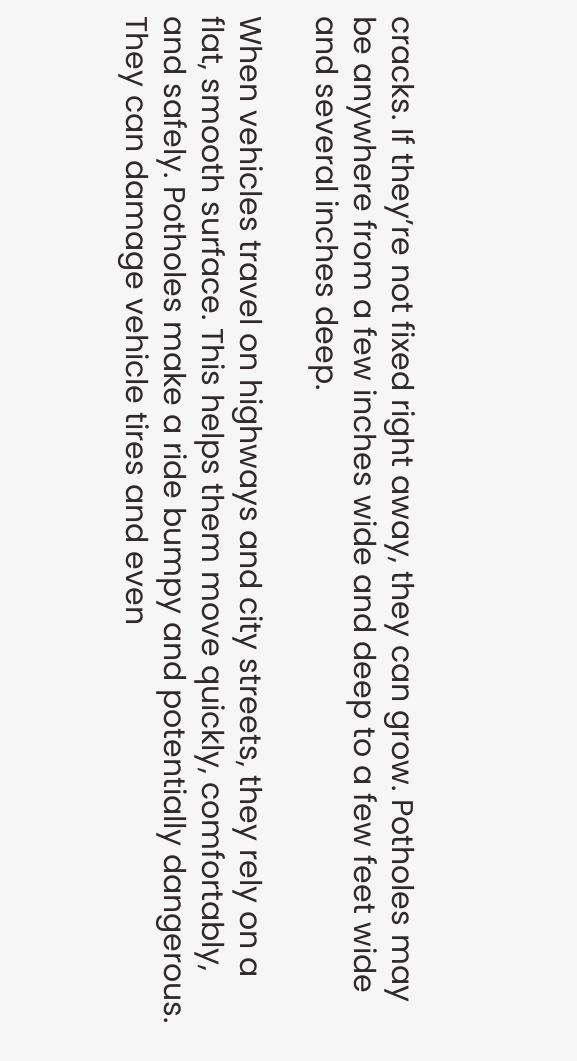cracks. If they’re not fixed right away, they can grow. Potholes may be anywhere from a few inches wide and deep to a few feet wide and several inches deep.

When vehicles travel on highways and city streets, they rely on a flat, smooth surface. This helps them move quickly, comfortably, and safely. Potholes make a ride bumpy and potentially dangerous. They can damage vehicle tires and even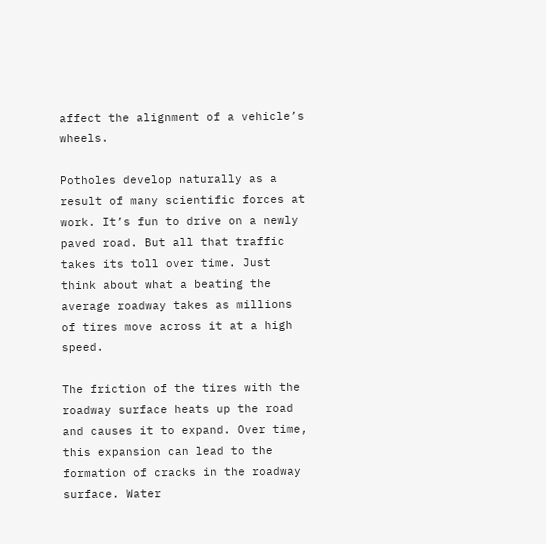affect the alignment of a vehicle’s wheels.

Potholes develop naturally as a result of many scientific forces at work. It’s fun to drive on a newly paved road. But all that traffic takes its toll over time. Just think about what a beating the average roadway takes as millions of tires move across it at a high speed.

The friction of the tires with the roadway surface heats up the road and causes it to expand. Over time, this expansion can lead to the formation of cracks in the roadway surface. Water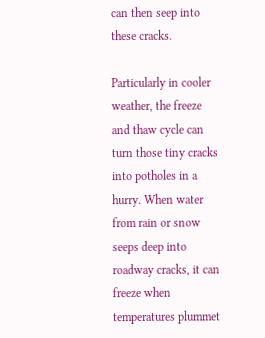can then seep into these cracks.

Particularly in cooler weather, the freeze and thaw cycle can turn those tiny cracks into potholes in a hurry. When water from rain or snow seeps deep into roadway cracks, it can freeze when temperatures plummet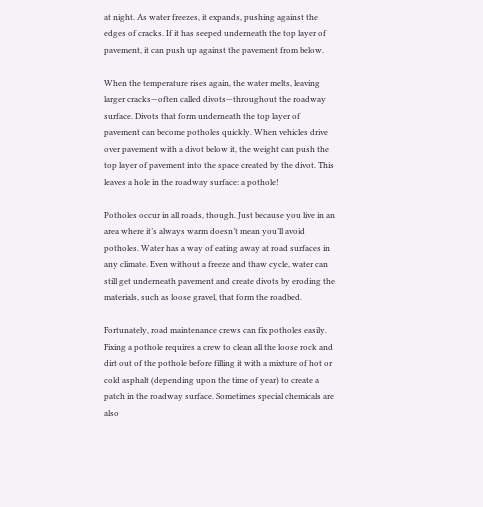at night. As water freezes, it expands, pushing against the edges of cracks. If it has seeped underneath the top layer of pavement, it can push up against the pavement from below.

When the temperature rises again, the water melts, leaving larger cracks—often called divots—throughout the roadway surface. Divots that form underneath the top layer of pavement can become potholes quickly. When vehicles drive over pavement with a divot below it, the weight can push the top layer of pavement into the space created by the divot. This leaves a hole in the roadway surface: a pothole!

Potholes occur in all roads, though. Just because you live in an area where it’s always warm doesn’t mean you’ll avoid potholes. Water has a way of eating away at road surfaces in any climate. Even without a freeze and thaw cycle, water can still get underneath pavement and create divots by eroding the materials, such as loose gravel, that form the roadbed.

Fortunately, road maintenance crews can fix potholes easily. Fixing a pothole requires a crew to clean all the loose rock and dirt out of the pothole before filling it with a mixture of hot or cold asphalt (depending upon the time of year) to create a patch in the roadway surface. Sometimes special chemicals are also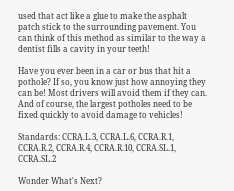used that act like a glue to make the asphalt patch stick to the surrounding pavement. You can think of this method as similar to the way a dentist fills a cavity in your teeth!

Have you ever been in a car or bus that hit a pothole? If so, you know just how annoying they can be! Most drivers will avoid them if they can. And of course, the largest potholes need to be fixed quickly to avoid damage to vehicles!

Standards: CCRA.L.3, CCRA.L.6, CCRA.R.1, CCRA.R.2, CCRA.R.4, CCRA.R.10, CCRA.SL.1, CCRA.SL.2

Wonder What's Next?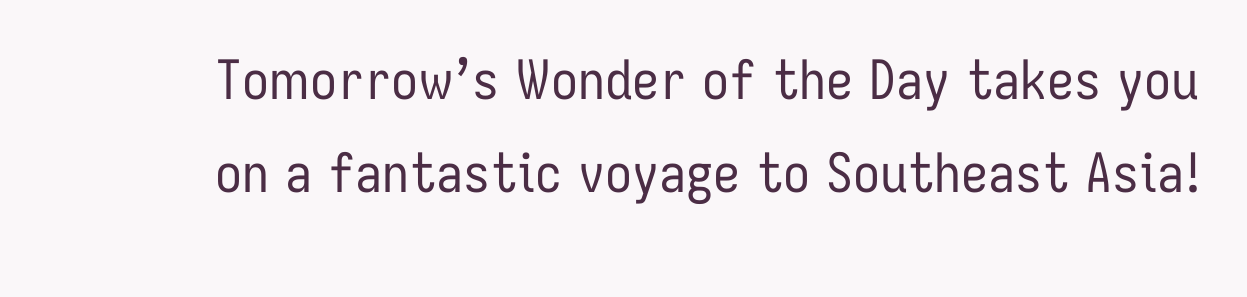Tomorrow’s Wonder of the Day takes you on a fantastic voyage to Southeast Asia!